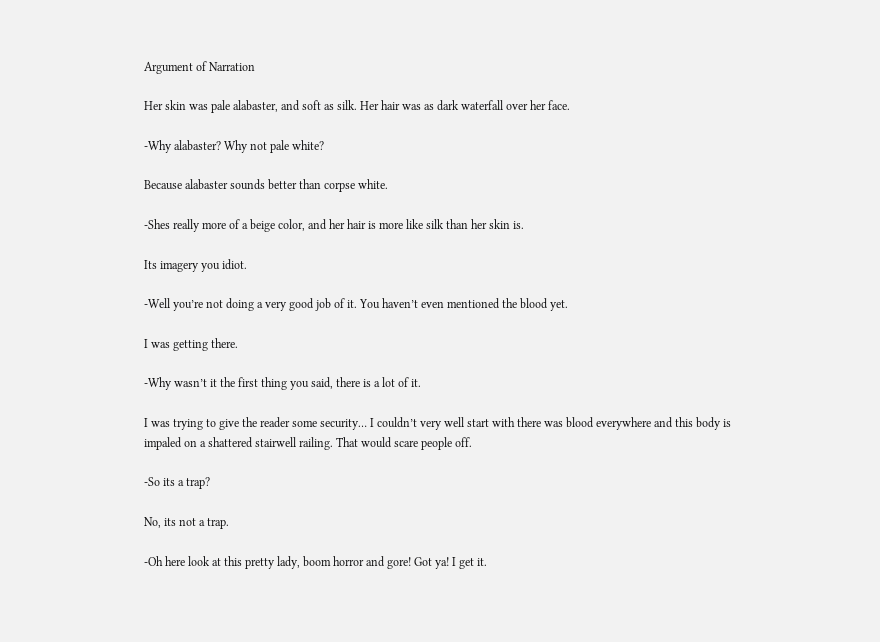Argument of Narration

Her skin was pale alabaster, and soft as silk. Her hair was as dark waterfall over her face.

-Why alabaster? Why not pale white?

Because alabaster sounds better than corpse white.

-Shes really more of a beige color, and her hair is more like silk than her skin is.

Its imagery you idiot.

-Well you’re not doing a very good job of it. You haven’t even mentioned the blood yet.

I was getting there.

-Why wasn’t it the first thing you said, there is a lot of it.

I was trying to give the reader some security… I couldn’t very well start with there was blood everywhere and this body is impaled on a shattered stairwell railing. That would scare people off.

-So its a trap?

No, its not a trap.

-Oh here look at this pretty lady, boom horror and gore! Got ya! I get it.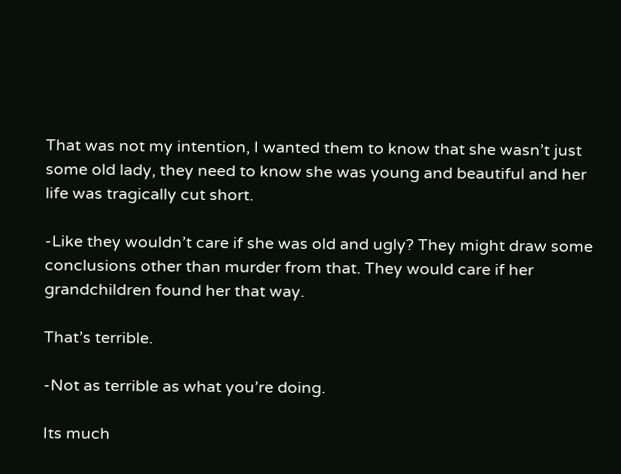That was not my intention, I wanted them to know that she wasn’t just some old lady, they need to know she was young and beautiful and her life was tragically cut short.

-Like they wouldn’t care if she was old and ugly? They might draw some conclusions other than murder from that. They would care if her grandchildren found her that way.

That’s terrible.

-Not as terrible as what you’re doing.

Its much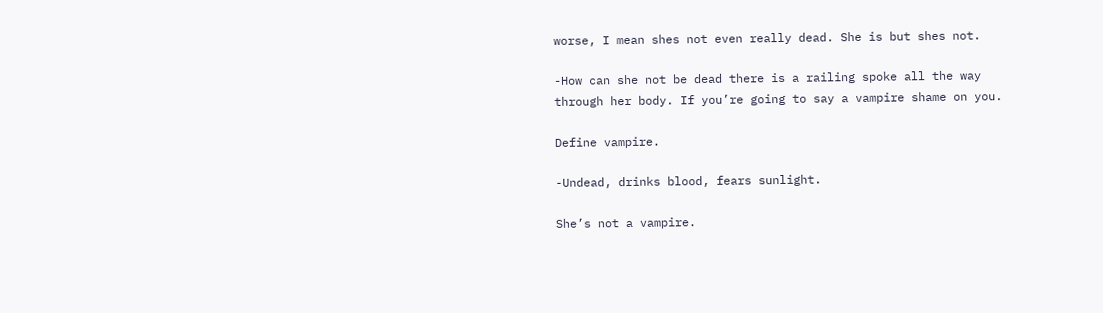worse, I mean shes not even really dead. She is but shes not.

-How can she not be dead there is a railing spoke all the way through her body. If you’re going to say a vampire shame on you.

Define vampire.

-Undead, drinks blood, fears sunlight.

She’s not a vampire.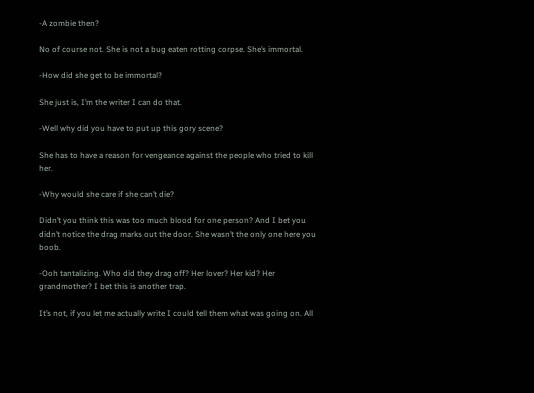-A zombie then?

No of course not. She is not a bug eaten rotting corpse. She’s immortal.

-How did she get to be immortal?

She just is, I’m the writer I can do that.

-Well why did you have to put up this gory scene?

She has to have a reason for vengeance against the people who tried to kill her.

-Why would she care if she can’t die?

Didn’t you think this was too much blood for one person? And I bet you didn’t notice the drag marks out the door. She wasn’t the only one here you boob.

-Ooh tantalizing. Who did they drag off? Her lover? Her kid? Her grandmother? I bet this is another trap.

It’s not, if you let me actually write I could tell them what was going on. All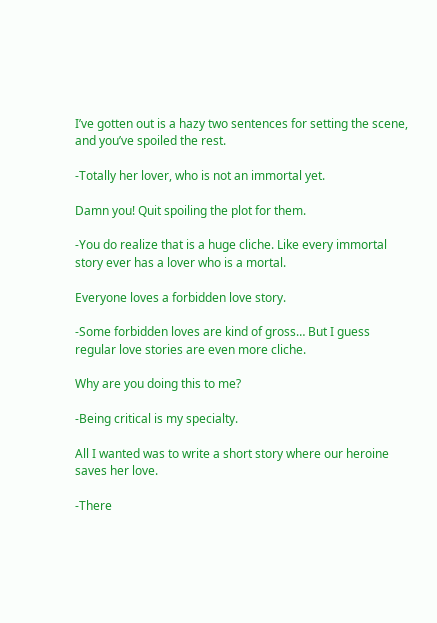I’ve gotten out is a hazy two sentences for setting the scene, and you’ve spoiled the rest.

-Totally her lover, who is not an immortal yet.

Damn you! Quit spoiling the plot for them.

-You do realize that is a huge cliche. Like every immortal story ever has a lover who is a mortal.

Everyone loves a forbidden love story.

-Some forbidden loves are kind of gross… But I guess regular love stories are even more cliche.

Why are you doing this to me?

-Being critical is my specialty.

All I wanted was to write a short story where our heroine saves her love.

-There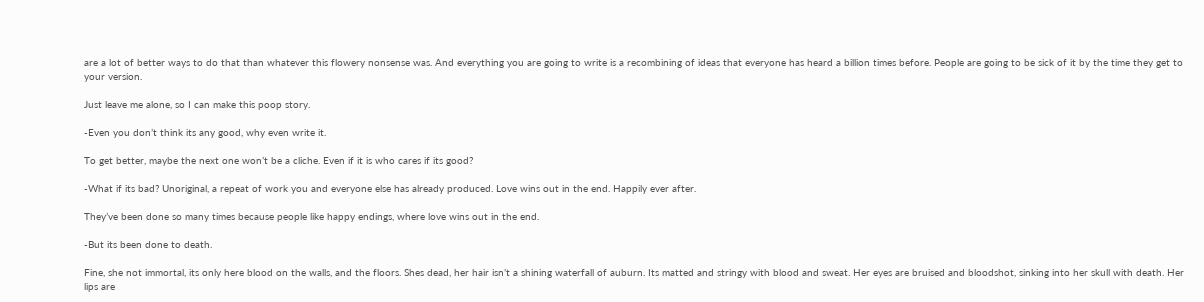are a lot of better ways to do that than whatever this flowery nonsense was. And everything you are going to write is a recombining of ideas that everyone has heard a billion times before. People are going to be sick of it by the time they get to your version.

Just leave me alone, so I can make this poop story.

-Even you don’t think its any good, why even write it.

To get better, maybe the next one won’t be a cliche. Even if it is who cares if its good?

-What if its bad? Unoriginal, a repeat of work you and everyone else has already produced. Love wins out in the end. Happily ever after.

They’ve been done so many times because people like happy endings, where love wins out in the end.

-But its been done to death.

Fine, she not immortal, its only here blood on the walls, and the floors. Shes dead, her hair isn’t a shining waterfall of auburn. Its matted and stringy with blood and sweat. Her eyes are bruised and bloodshot, sinking into her skull with death. Her lips are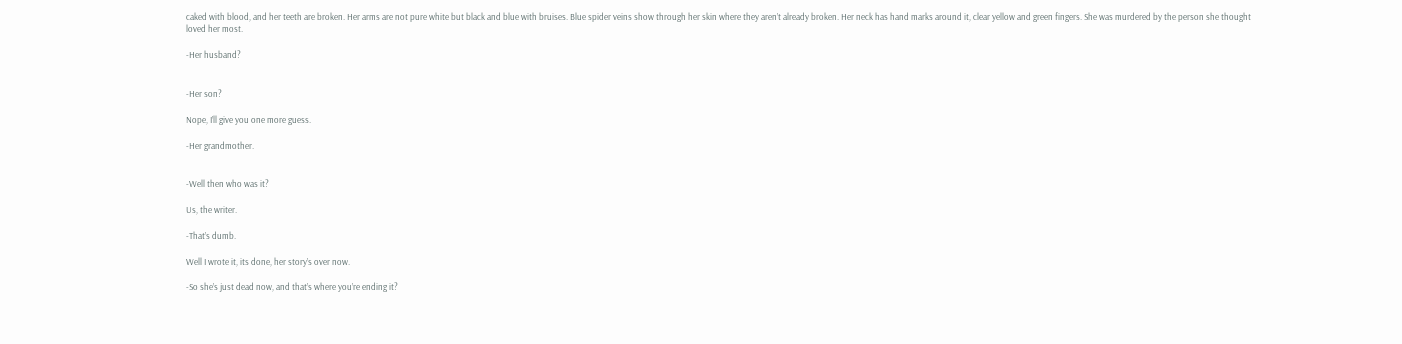caked with blood, and her teeth are broken. Her arms are not pure white but black and blue with bruises. Blue spider veins show through her skin where they aren’t already broken. Her neck has hand marks around it, clear yellow and green fingers. She was murdered by the person she thought loved her most.

-Her husband?


-Her son?

Nope, I’ll give you one more guess.

-Her grandmother.


-Well then who was it?

Us, the writer.

-That’s dumb.

Well I wrote it, its done, her story’s over now.

-So she’s just dead now, and that’s where you’re ending it?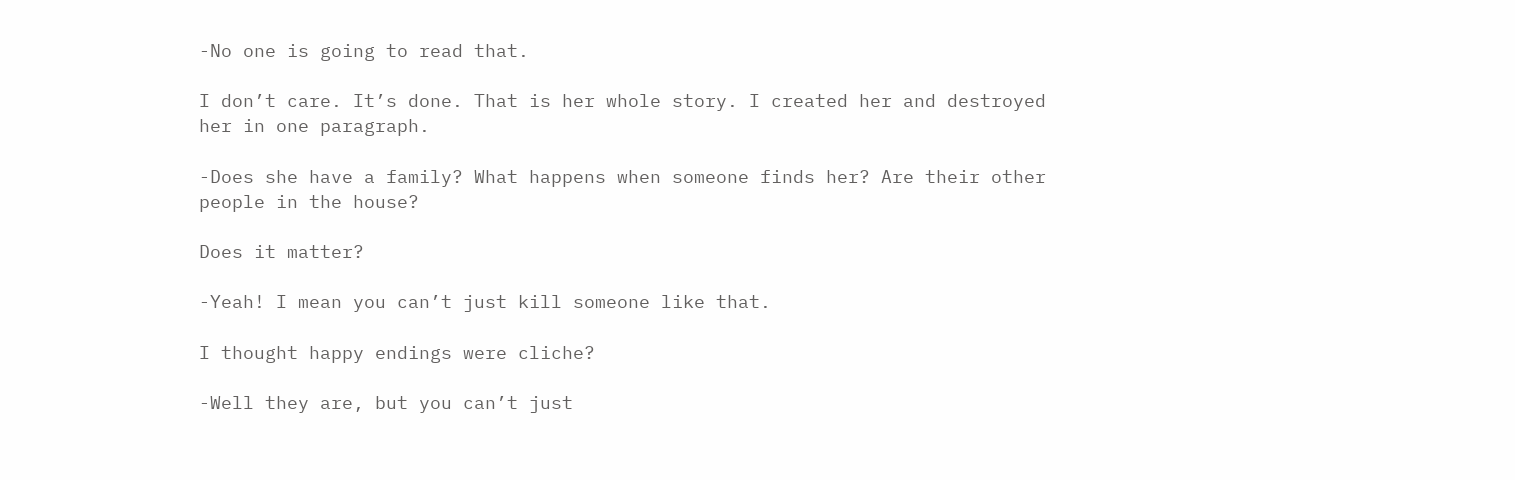-No one is going to read that.

I don’t care. It’s done. That is her whole story. I created her and destroyed her in one paragraph.

-Does she have a family? What happens when someone finds her? Are their other people in the house?

Does it matter?

-Yeah! I mean you can’t just kill someone like that.

I thought happy endings were cliche?

-Well they are, but you can’t just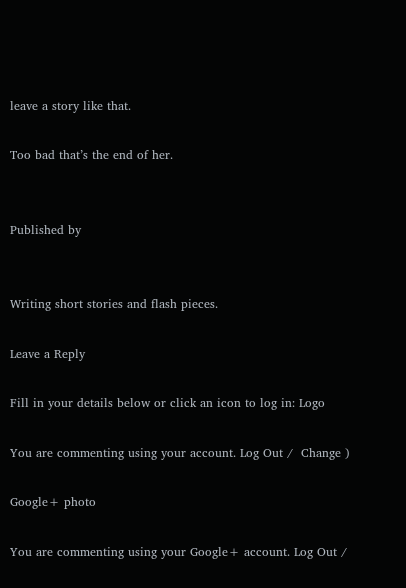leave a story like that.

Too bad that’s the end of her.


Published by


Writing short stories and flash pieces.

Leave a Reply

Fill in your details below or click an icon to log in: Logo

You are commenting using your account. Log Out /  Change )

Google+ photo

You are commenting using your Google+ account. Log Out /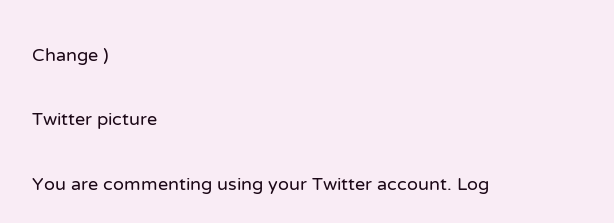Change )

Twitter picture

You are commenting using your Twitter account. Log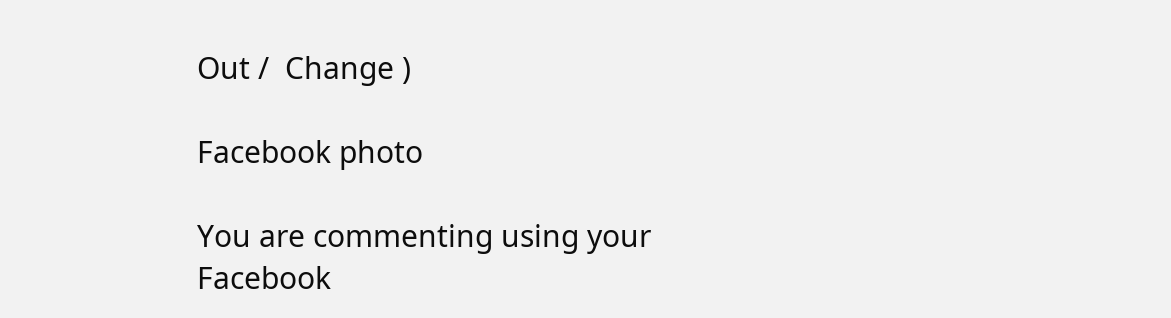Out /  Change )

Facebook photo

You are commenting using your Facebook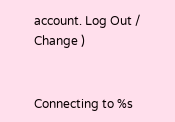account. Log Out /  Change )


Connecting to %s